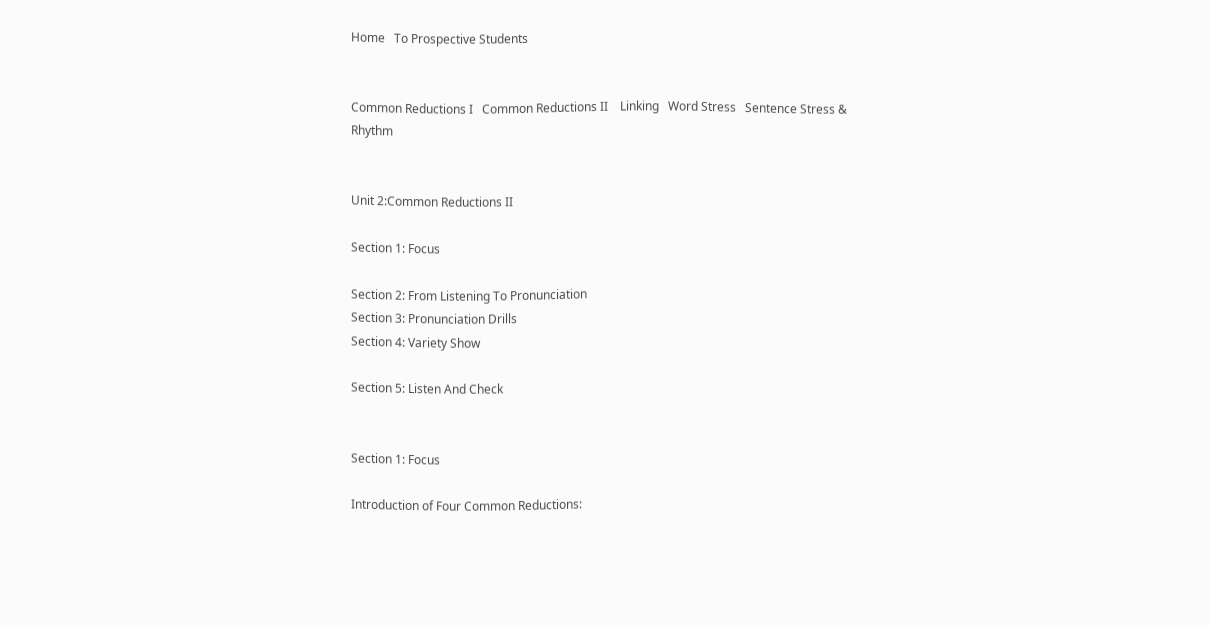Home   To Prospective Students


Common Reductions I   Common Reductions II    Linking   Word Stress   Sentence Stress & Rhythm


Unit 2:Common Reductions II

Section 1: Focus

Section 2: From Listening To Pronunciation
Section 3: Pronunciation Drills
Section 4: Variety Show

Section 5: Listen And Check


Section 1: Focus

Introduction of Four Common Reductions: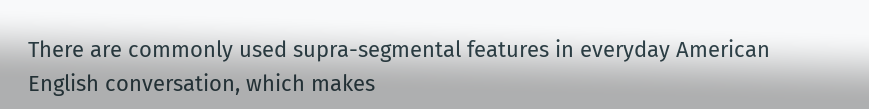There are commonly used supra-segmental features in everyday American English conversation, which makes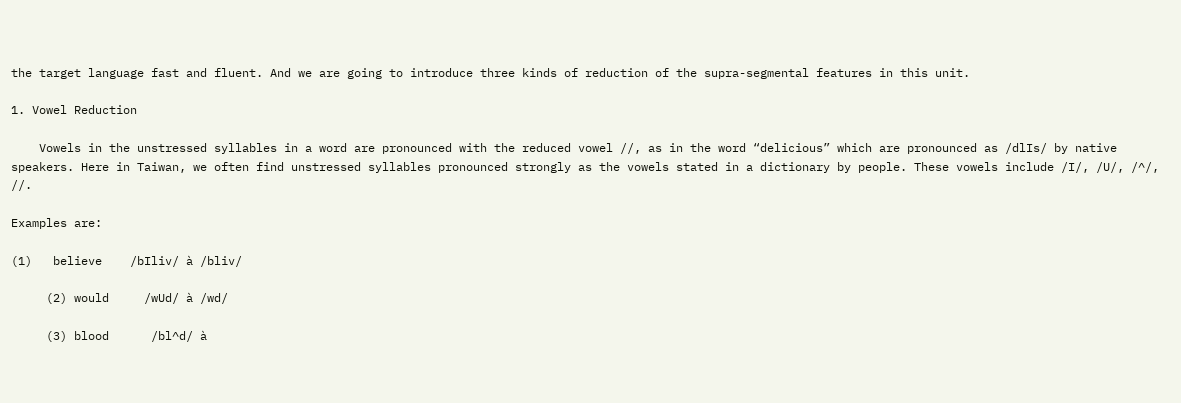the target language fast and fluent. And we are going to introduce three kinds of reduction of the supra-segmental features in this unit.

1. Vowel Reduction

    Vowels in the unstressed syllables in a word are pronounced with the reduced vowel //, as in the word “delicious” which are pronounced as /dlIs/ by native speakers. Here in Taiwan, we often find unstressed syllables pronounced strongly as the vowels stated in a dictionary by people. These vowels include /I/, /U/, /^/, //.

Examples are:

(1)   believe    /bIliv/ à /bliv/

     (2) would     /wUd/ à /wd/

     (3) blood      /bl^d/ à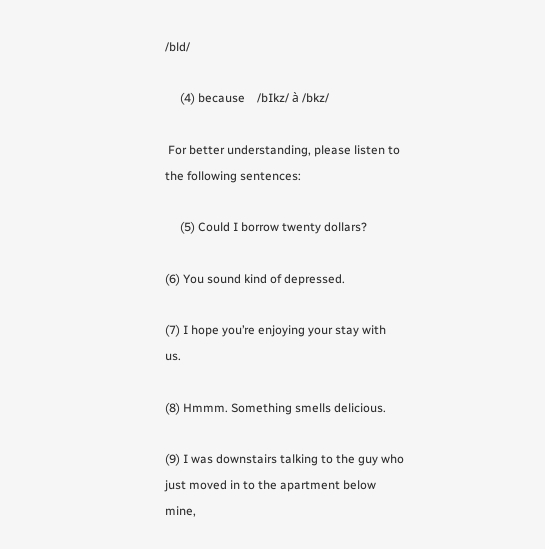/bld/

     (4) because    /bIkz/ à /bkz/

 For better understanding, please listen to the following sentences:

     (5) Could I borrow twenty dollars?

(6) You sound kind of depressed.

(7) I hope you’re enjoying your stay with us.

(8) Hmmm. Something smells delicious.

(9) I was downstairs talking to the guy who just moved in to the apartment below mine,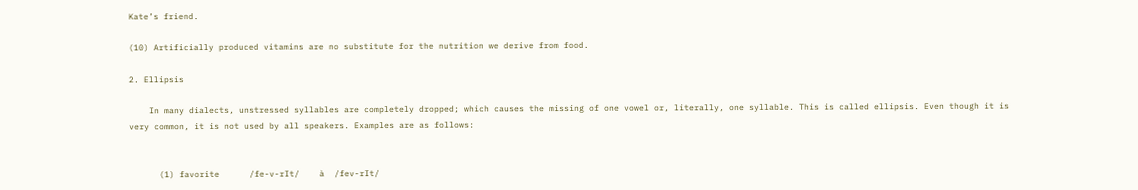Kate’s friend.

(10) Artificially produced vitamins are no substitute for the nutrition we derive from food.

2. Ellipsis

    In many dialects, unstressed syllables are completely dropped; which causes the missing of one vowel or, literally, one syllable. This is called ellipsis. Even though it is very common, it is not used by all speakers. Examples are as follows:


      (1) favorite      /fe-v-rIt/    à  /fev-rIt/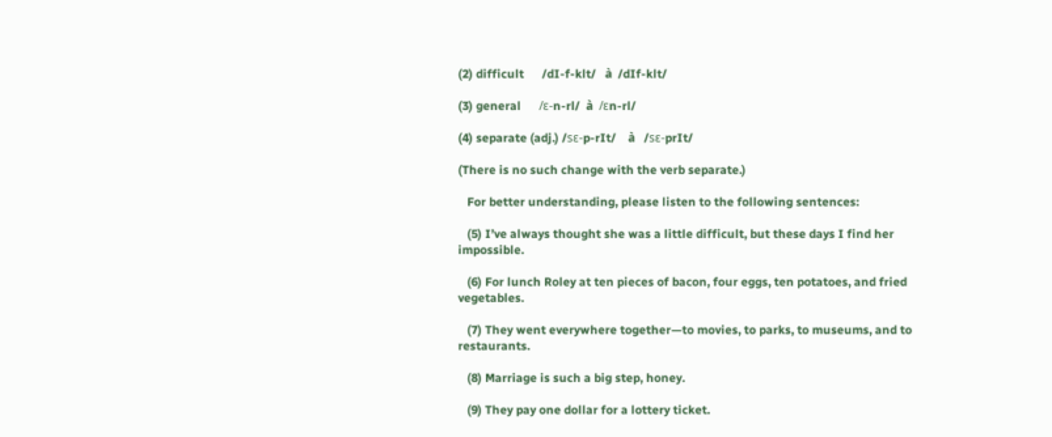(2) difficult      /dI-f-klt/   à  /dIf-klt/

(3) general      /ε-n-rl/  à  /εn-rl/

(4) separate (adj.) /sε-p-rIt/    à   /sε-prIt/

(There is no such change with the verb separate.)

   For better understanding, please listen to the following sentences:

   (5) I’ve always thought she was a little difficult, but these days I find her impossible.

   (6) For lunch Roley at ten pieces of bacon, four eggs, ten potatoes, and fried vegetables.

   (7) They went everywhere together—to movies, to parks, to museums, and to restaurants.

   (8) Marriage is such a big step, honey.

   (9) They pay one dollar for a lottery ticket.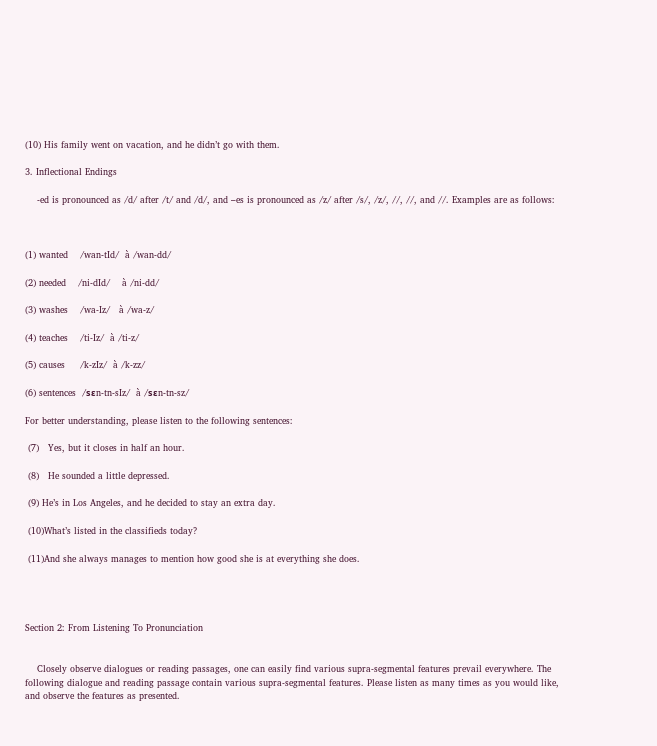(10) His family went on vacation, and he didn’t go with them.

3. Inflectional Endings

    -ed is pronounced as /d/ after /t/ and /d/, and –es is pronounced as /z/ after /s/, /z/, //, //, and //. Examples are as follows:



(1) wanted    /wan-tId/  à /wan-dd/

(2) needed    /ni-dId/    à /ni-dd/

(3) washes    /wa-Iz/   à /wa-z/

(4) teaches    /ti-Iz/  à /ti-z/

(5) causes     /k-zIz/  à /k-zz/

(6) sentences  /sεn-tn-sIz/  à /sεn-tn-sz/

For better understanding, please listen to the following sentences:

 (7)   Yes, but it closes in half an hour.

 (8)   He sounded a little depressed.

 (9) He’s in Los Angeles, and he decided to stay an extra day.

 (10)What’s listed in the classifieds today?

 (11)And she always manages to mention how good she is at everything she does.




Section 2: From Listening To Pronunciation


    Closely observe dialogues or reading passages, one can easily find various supra-segmental features prevail everywhere. The following dialogue and reading passage contain various supra-segmental features. Please listen as many times as you would like, and observe the features as presented.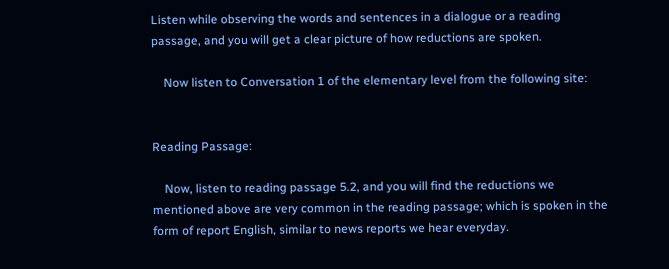Listen while observing the words and sentences in a dialogue or a reading passage, and you will get a clear picture of how reductions are spoken.

    Now listen to Conversation 1 of the elementary level from the following site:


Reading Passage:

    Now, listen to reading passage 5.2, and you will find the reductions we mentioned above are very common in the reading passage; which is spoken in the form of report English, similar to news reports we hear everyday.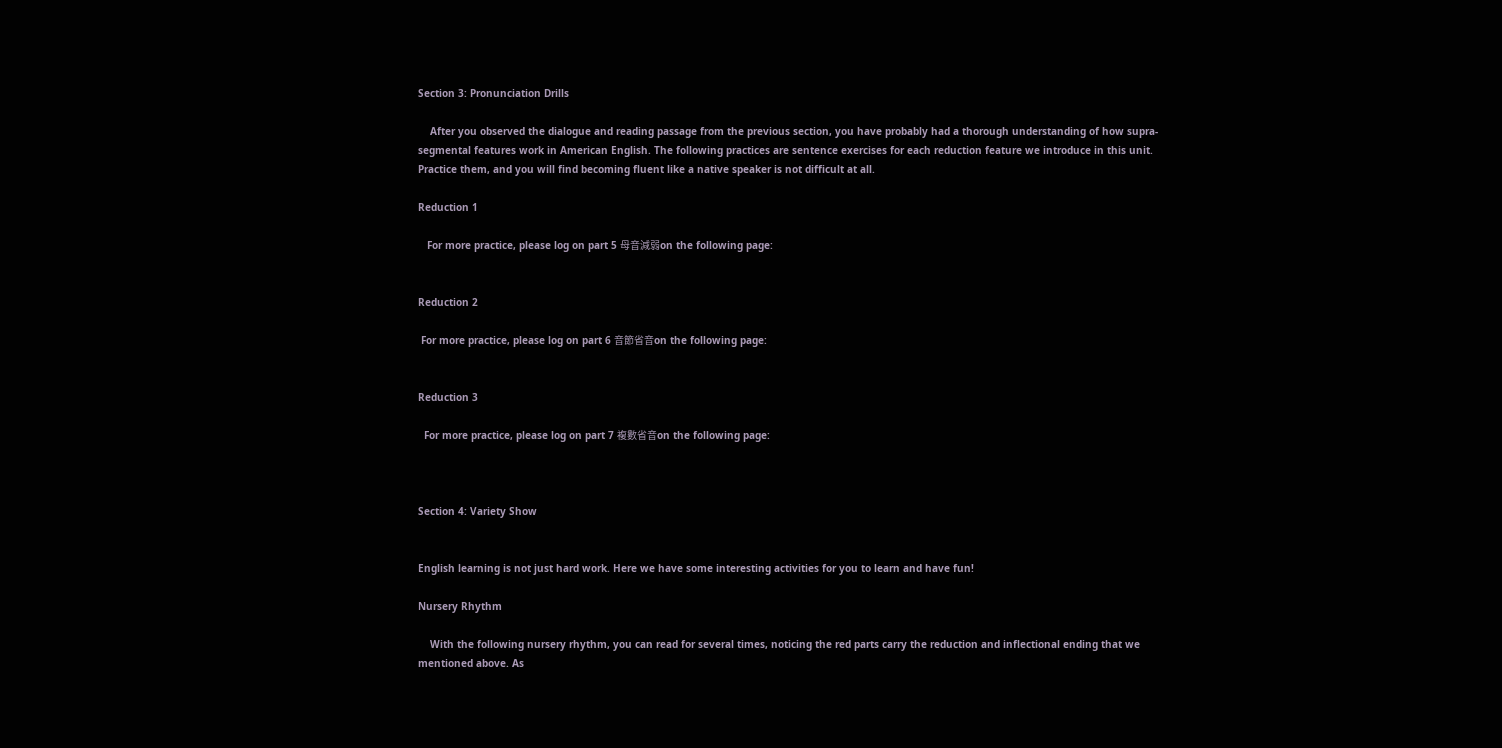Section 3: Pronunciation Drills

    After you observed the dialogue and reading passage from the previous section, you have probably had a thorough understanding of how supra-segmental features work in American English. The following practices are sentence exercises for each reduction feature we introduce in this unit. Practice them, and you will find becoming fluent like a native speaker is not difficult at all.

Reduction 1

   For more practice, please log on part 5 母音減弱on the following page:


Reduction 2

 For more practice, please log on part 6 音節省音on the following page:


Reduction 3

  For more practice, please log on part 7 複數省音on the following page:



Section 4: Variety Show


English learning is not just hard work. Here we have some interesting activities for you to learn and have fun!

Nursery Rhythm

    With the following nursery rhythm, you can read for several times, noticing the red parts carry the reduction and inflectional ending that we mentioned above. As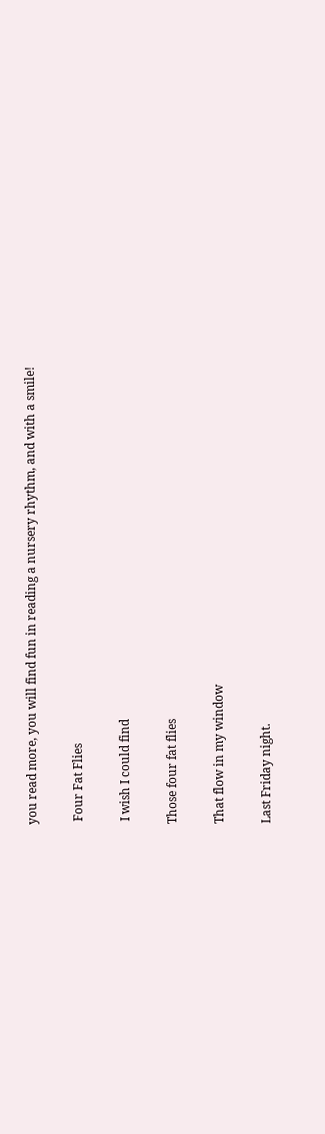you read more, you will find fun in reading a nursery rhythm, and with a smile!

 Four Fat Flies

 I wish I could find

Those four fat flies

That flow in my window

Last Friday night.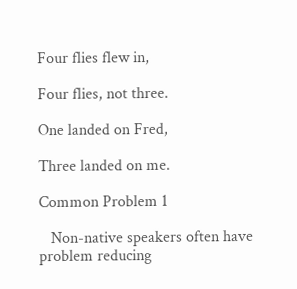Four flies flew in,

Four flies, not three.

One landed on Fred,

Three landed on me.

Common Problem 1

   Non-native speakers often have problem reducing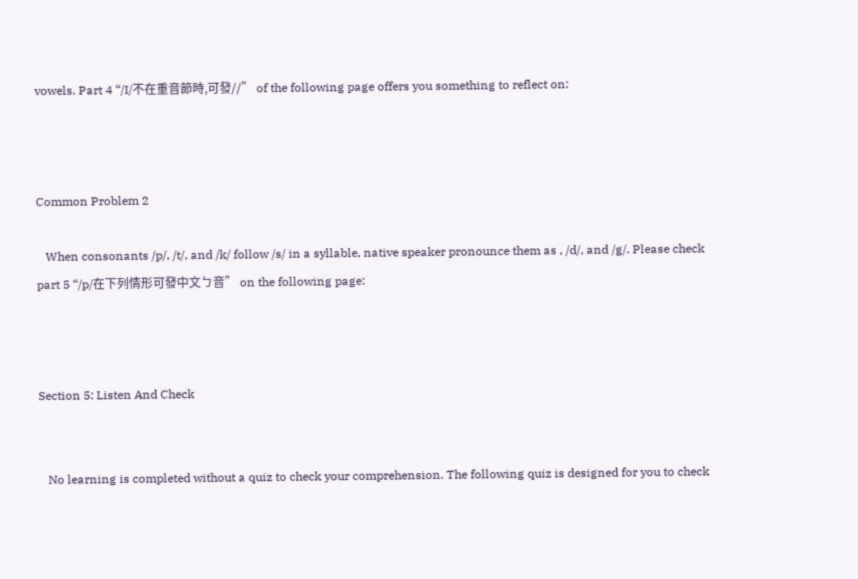vowels. Part 4 “/I/不在重音節時,可發//” of the following page offers you something to reflect on:



Common Problem 2

   When consonants /p/, /t/, and /k/ follow /s/ in a syllable, native speaker pronounce them as , /d/, and /g/. Please check part 5 “/p/在下列情形可發中文ㄅ音” on the following page:



Section 5: Listen And Check


   No learning is completed without a quiz to check your comprehension. The following quiz is designed for you to check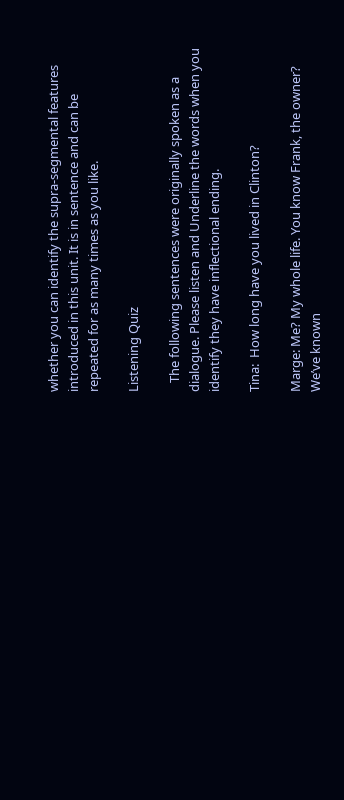whether you can identify the supra-segmental features introduced in this unit. It is in sentence and can be repeated for as many times as you like.

Listening Quiz

   The following sentences were originally spoken as a dialogue. Please listen and Underline the words when you identify they have inflectional ending.

Tina:  How long have you lived in Clinton?

Marge: Me? My whole life. You know Frank, the owner? We’ve known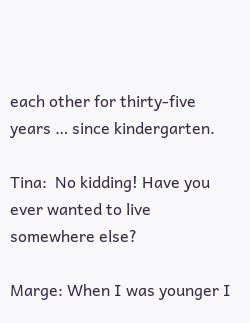each other for thirty-five years … since kindergarten.

Tina:  No kidding! Have you ever wanted to live somewhere else?

Marge: When I was younger I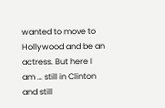wanted to move to Hollywood and be an actress. But here I am … still in Clinton and still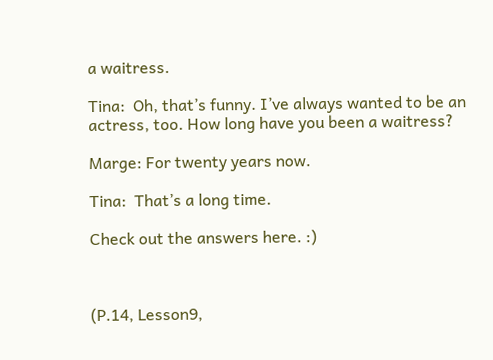a waitress.

Tina:  Oh, that’s funny. I’ve always wanted to be an actress, too. How long have you been a waitress?

Marge: For twenty years now.

Tina:  That’s a long time.

Check out the answers here. :)



(P.14, Lesson9,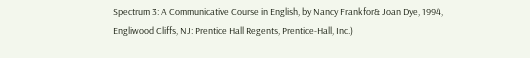Spectrum 3: A Communicative Course in English, by Nancy Frankfor& Joan Dye, 1994, Engliwood Cliffs, NJ: Prentice Hall Regents, Prentice-Hall, Inc.)